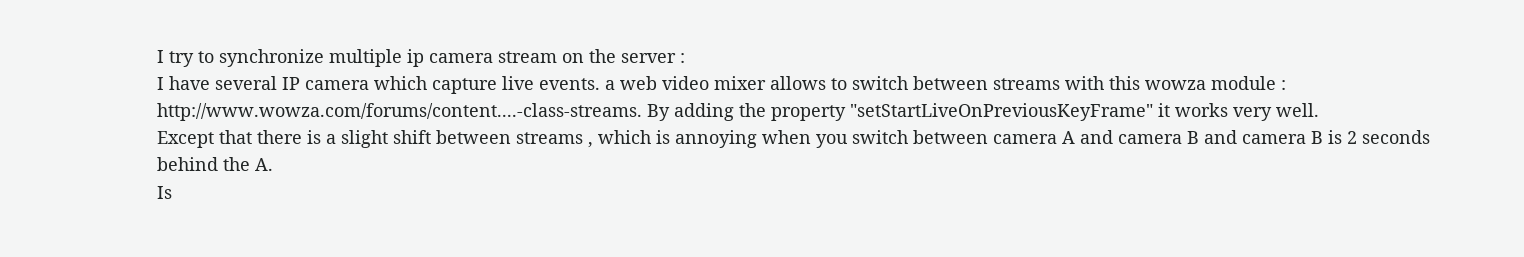I try to synchronize multiple ip camera stream on the server :
I have several IP camera which capture live events. a web video mixer allows to switch between streams with this wowza module : http://www.wowza.com/forums/content....-class-streams. By adding the property "setStartLiveOnPreviousKeyFrame" it works very well.
Except that there is a slight shift between streams , which is annoying when you switch between camera A and camera B and camera B is 2 seconds behind the A.
Is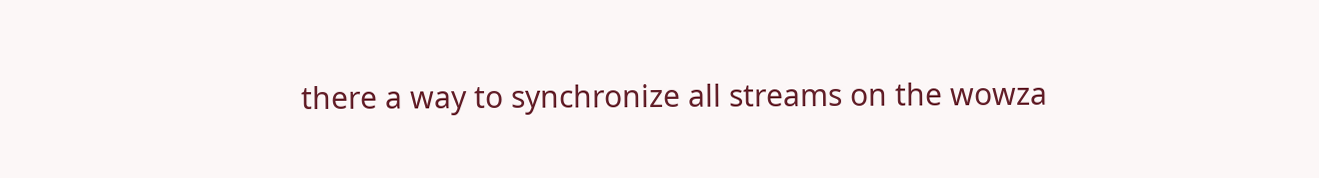there a way to synchronize all streams on the wowza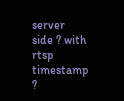server side ? with rtsp timestamp ?